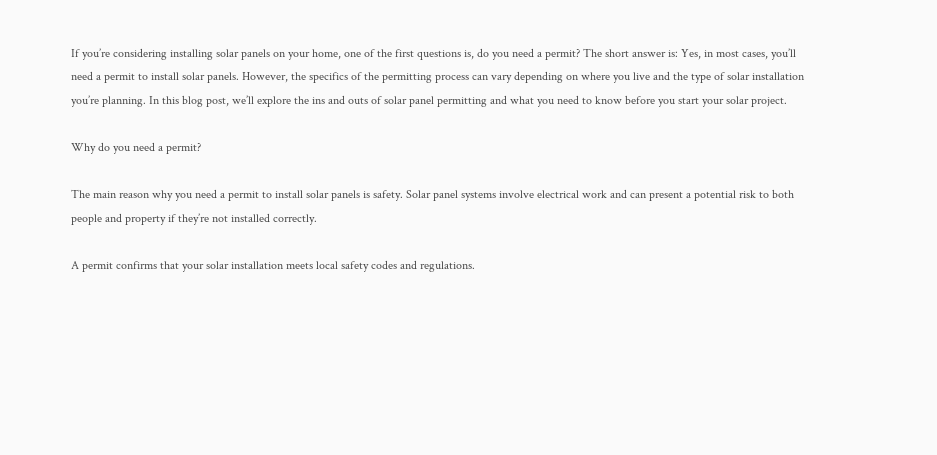If you’re considering installing solar panels on your home, one of the first questions is, do you need a permit? The short answer is: Yes, in most cases, you’ll need a permit to install solar panels. However, the specifics of the permitting process can vary depending on where you live and the type of solar installation you’re planning. In this blog post, we’ll explore the ins and outs of solar panel permitting and what you need to know before you start your solar project.

Why do you need a permit?

The main reason why you need a permit to install solar panels is safety. Solar panel systems involve electrical work and can present a potential risk to both people and property if they’re not installed correctly.

A permit confirms that your solar installation meets local safety codes and regulations.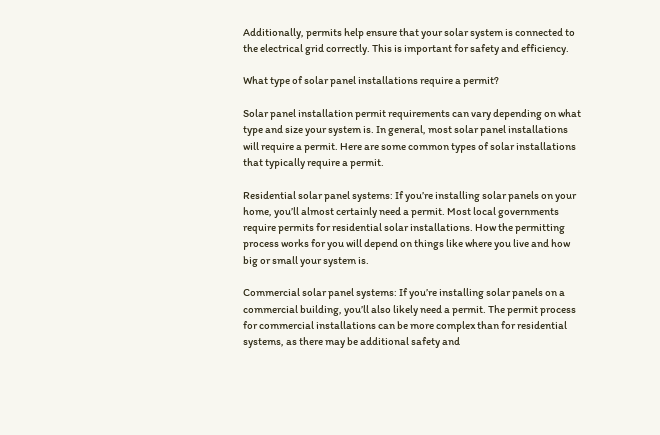Additionally, permits help ensure that your solar system is connected to the electrical grid correctly. This is important for safety and efficiency.

What type of solar panel installations require a permit?

Solar panel installation permit requirements can vary depending on what type and size your system is. In general, most solar panel installations will require a permit. Here are some common types of solar installations that typically require a permit.

Residential solar panel systems: If you’re installing solar panels on your home, you’ll almost certainly need a permit. Most local governments require permits for residential solar installations. How the permitting process works for you will depend on things like where you live and how big or small your system is.

Commercial solar panel systems: If you’re installing solar panels on a commercial building, you’ll also likely need a permit. The permit process for commercial installations can be more complex than for residential systems, as there may be additional safety and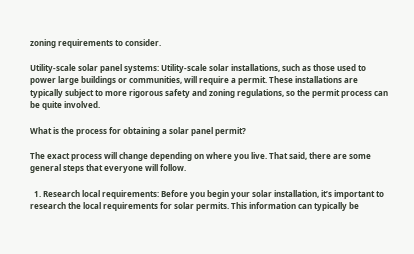zoning requirements to consider.

Utility-scale solar panel systems: Utility-scale solar installations, such as those used to power large buildings or communities, will require a permit. These installations are typically subject to more rigorous safety and zoning regulations, so the permit process can be quite involved.

What is the process for obtaining a solar panel permit?

The exact process will change depending on where you live. That said, there are some general steps that everyone will follow.

  1. Research local requirements: Before you begin your solar installation, it’s important to research the local requirements for solar permits. This information can typically be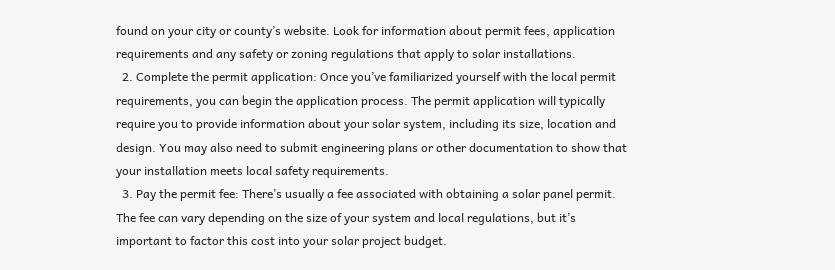found on your city or county’s website. Look for information about permit fees, application requirements and any safety or zoning regulations that apply to solar installations.
  2. Complete the permit application: Once you’ve familiarized yourself with the local permit requirements, you can begin the application process. The permit application will typically require you to provide information about your solar system, including its size, location and design. You may also need to submit engineering plans or other documentation to show that your installation meets local safety requirements.
  3. Pay the permit fee: There’s usually a fee associated with obtaining a solar panel permit. The fee can vary depending on the size of your system and local regulations, but it’s important to factor this cost into your solar project budget.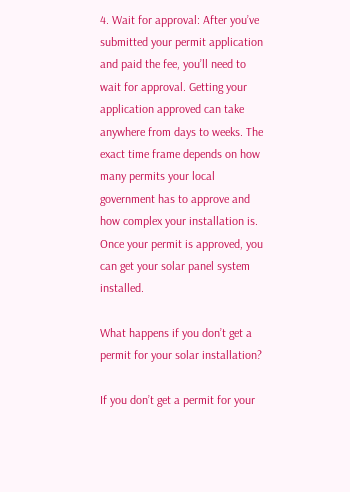4. Wait for approval: After you’ve submitted your permit application and paid the fee, you’ll need to wait for approval. Getting your application approved can take anywhere from days to weeks. The exact time frame depends on how many permits your local government has to approve and how complex your installation is. Once your permit is approved, you can get your solar panel system installed.

What happens if you don’t get a permit for your solar installation?

If you don’t get a permit for your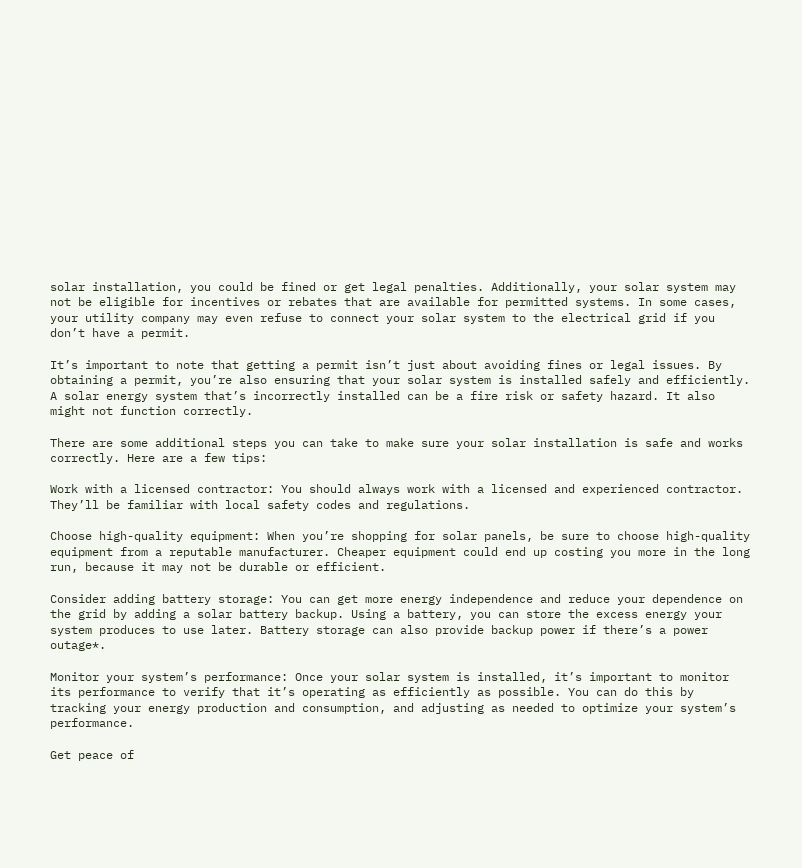solar installation, you could be fined or get legal penalties. Additionally, your solar system may not be eligible for incentives or rebates that are available for permitted systems. In some cases, your utility company may even refuse to connect your solar system to the electrical grid if you don’t have a permit.

It’s important to note that getting a permit isn’t just about avoiding fines or legal issues. By obtaining a permit, you’re also ensuring that your solar system is installed safely and efficiently. A solar energy system that’s incorrectly installed can be a fire risk or safety hazard. It also might not function correctly.

There are some additional steps you can take to make sure your solar installation is safe and works correctly. Here are a few tips:

Work with a licensed contractor: You should always work with a licensed and experienced contractor. They’ll be familiar with local safety codes and regulations.

Choose high-quality equipment: When you’re shopping for solar panels, be sure to choose high-quality equipment from a reputable manufacturer. Cheaper equipment could end up costing you more in the long run, because it may not be durable or efficient.

Consider adding battery storage: You can get more energy independence and reduce your dependence on the grid by adding a solar battery backup. Using a battery, you can store the excess energy your system produces to use later. Battery storage can also provide backup power if there’s a power outage*.

Monitor your system’s performance: Once your solar system is installed, it’s important to monitor its performance to verify that it’s operating as efficiently as possible. You can do this by tracking your energy production and consumption, and adjusting as needed to optimize your system’s performance.

Get peace of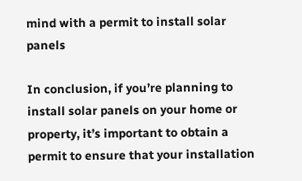mind with a permit to install solar panels

In conclusion, if you’re planning to install solar panels on your home or property, it’s important to obtain a permit to ensure that your installation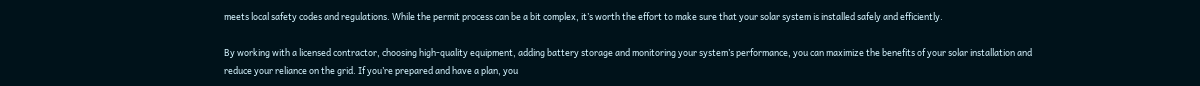meets local safety codes and regulations. While the permit process can be a bit complex, it’s worth the effort to make sure that your solar system is installed safely and efficiently.

By working with a licensed contractor, choosing high-quality equipment, adding battery storage and monitoring your system’s performance, you can maximize the benefits of your solar installation and reduce your reliance on the grid. If you’re prepared and have a plan, you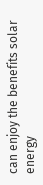can enjoy the benefits solar energy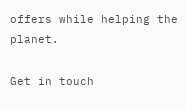offers while helping the planet.

Get in touch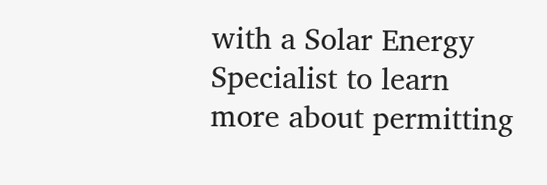with a Solar Energy Specialist to learn more about permitting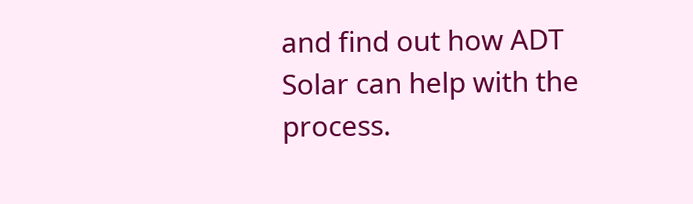and find out how ADT Solar can help with the process.